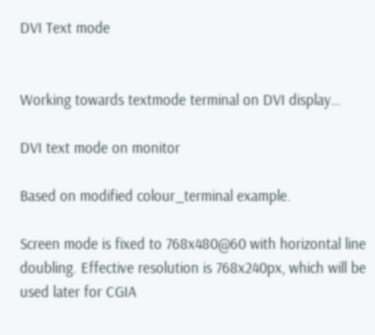DVI Text mode


Working towards textmode terminal on DVI display…

DVI text mode on monitor

Based on modified colour_terminal example.

Screen mode is fixed to 768x480@60 with horizontal line doubling. Effective resolution is 768x240px, which will be used later for CGIA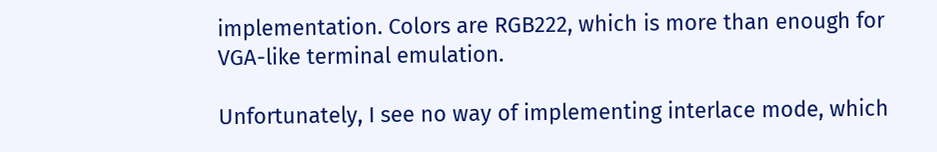implementation. Colors are RGB222, which is more than enough for VGA-like terminal emulation.

Unfortunately, I see no way of implementing interlace mode, which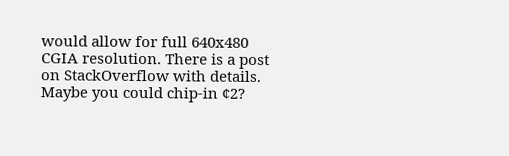would allow for full 640x480 CGIA resolution. There is a post on StackOverflow with details. Maybe you could chip-in ¢2?